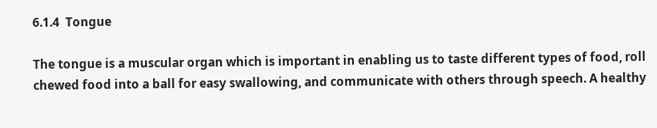6.1.4  Tongue

The tongue is a muscular organ which is important in enabling us to taste different types of food, roll chewed food into a ball for easy swallowing, and communicate with others through speech. A healthy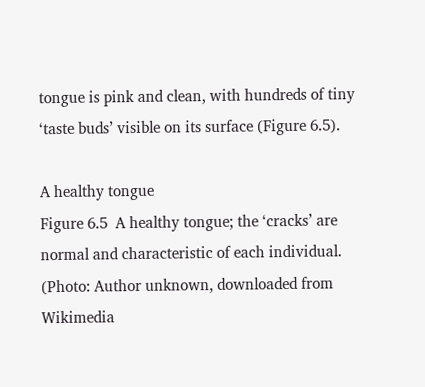tongue is pink and clean, with hundreds of tiny ‘taste buds’ visible on its surface (Figure 6.5).

A healthy tongue
Figure 6.5  A healthy tongue; the ‘cracks’ are normal and characteristic of each individual. (Photo: Author unknown, downloaded from Wikimedia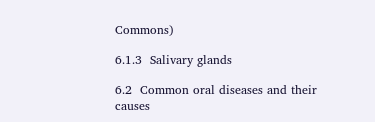Commons)

6.1.3  Salivary glands

6.2  Common oral diseases and their causes